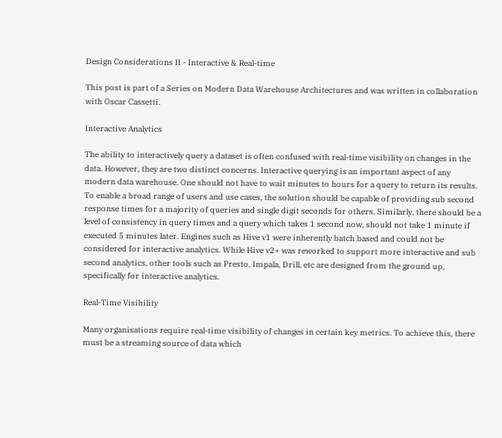Design Considerations II - Interactive & Real-time

This post is part of a Series on Modern Data Warehouse Architectures and was written in collaboration with Oscar Cassetti.

Interactive Analytics

The ability to interactively query a dataset is often confused with real-time visibility on changes in the data. However, they are two distinct concerns. Interactive querying is an important aspect of any modern data warehouse. One should not have to wait minutes to hours for a query to return its results. To enable a broad range of users and use cases, the solution should be capable of providing sub second response times for a majority of queries and single digit seconds for others. Similarly, there should be a level of consistency in query times and a query which takes 1 second now, should not take 1 minute if executed 5 minutes later. Engines such as Hive v1 were inherently batch based and could not be considered for interactive analytics. While Hive v2+ was reworked to support more interactive and sub second analytics, other tools such as Presto, Impala, Drill, etc are designed from the ground up, specifically for interactive analytics.

Real-Time Visibility

Many organisations require real-time visibility of changes in certain key metrics. To achieve this, there must be a streaming source of data which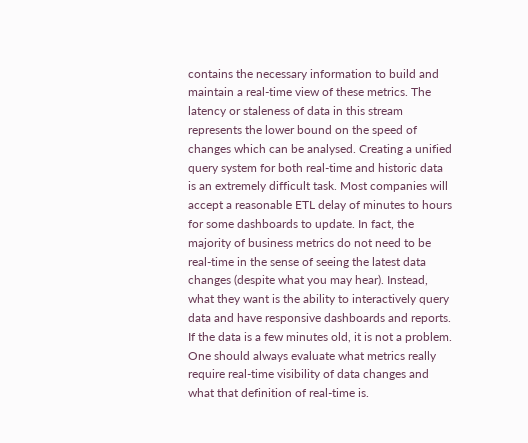contains the necessary information to build and maintain a real-time view of these metrics. The latency or staleness of data in this stream represents the lower bound on the speed of changes which can be analysed. Creating a unified query system for both real-time and historic data is an extremely difficult task. Most companies will accept a reasonable ETL delay of minutes to hours for some dashboards to update. In fact, the majority of business metrics do not need to be real-time in the sense of seeing the latest data changes (despite what you may hear). Instead, what they want is the ability to interactively query data and have responsive dashboards and reports. If the data is a few minutes old, it is not a problem. One should always evaluate what metrics really require real-time visibility of data changes and what that definition of real-time is.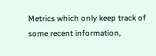Metrics which only keep track of some recent information,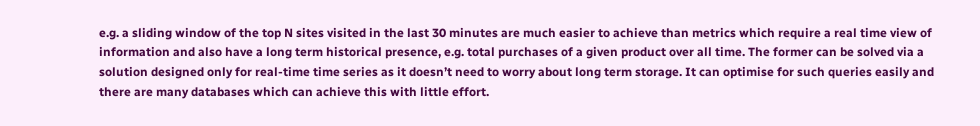e.g. a sliding window of the top N sites visited in the last 30 minutes are much easier to achieve than metrics which require a real time view of information and also have a long term historical presence, e.g. total purchases of a given product over all time. The former can be solved via a solution designed only for real-time time series as it doesn’t need to worry about long term storage. It can optimise for such queries easily and there are many databases which can achieve this with little effort.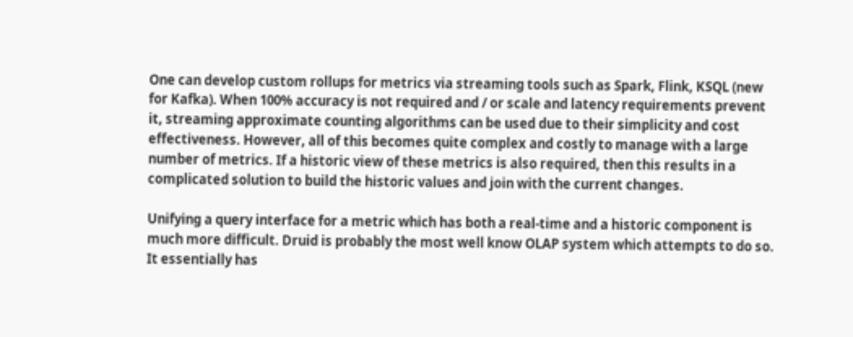One can develop custom rollups for metrics via streaming tools such as Spark, Flink, KSQL (new for Kafka). When 100% accuracy is not required and / or scale and latency requirements prevent it, streaming approximate counting algorithms can be used due to their simplicity and cost effectiveness. However, all of this becomes quite complex and costly to manage with a large number of metrics. If a historic view of these metrics is also required, then this results in a complicated solution to build the historic values and join with the current changes.

Unifying a query interface for a metric which has both a real-time and a historic component is much more difficult. Druid is probably the most well know OLAP system which attempts to do so. It essentially has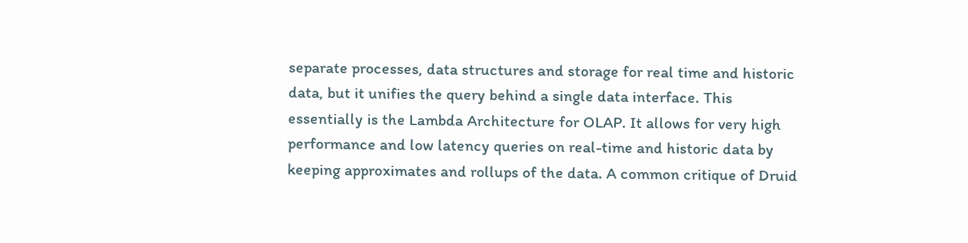separate processes, data structures and storage for real time and historic data, but it unifies the query behind a single data interface. This essentially is the Lambda Architecture for OLAP. It allows for very high performance and low latency queries on real-time and historic data by keeping approximates and rollups of the data. A common critique of Druid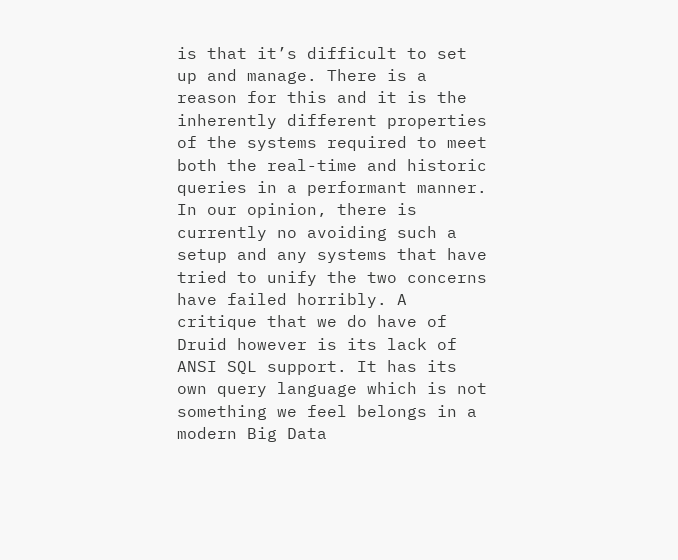is that it’s difficult to set up and manage. There is a reason for this and it is the inherently different properties of the systems required to meet both the real-time and historic queries in a performant manner. In our opinion, there is currently no avoiding such a setup and any systems that have tried to unify the two concerns have failed horribly. A critique that we do have of Druid however is its lack of ANSI SQL support. It has its own query language which is not something we feel belongs in a modern Big Data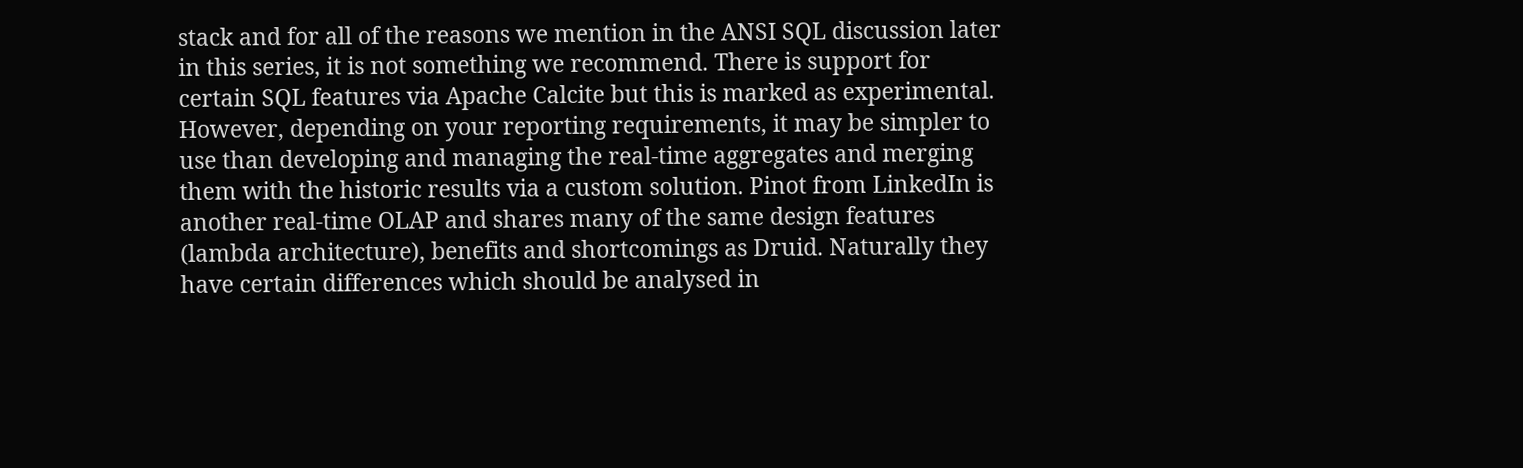stack and for all of the reasons we mention in the ANSI SQL discussion later in this series, it is not something we recommend. There is support for certain SQL features via Apache Calcite but this is marked as experimental. However, depending on your reporting requirements, it may be simpler to use than developing and managing the real-time aggregates and merging them with the historic results via a custom solution. Pinot from LinkedIn is another real-time OLAP and shares many of the same design features (lambda architecture), benefits and shortcomings as Druid. Naturally they have certain differences which should be analysed in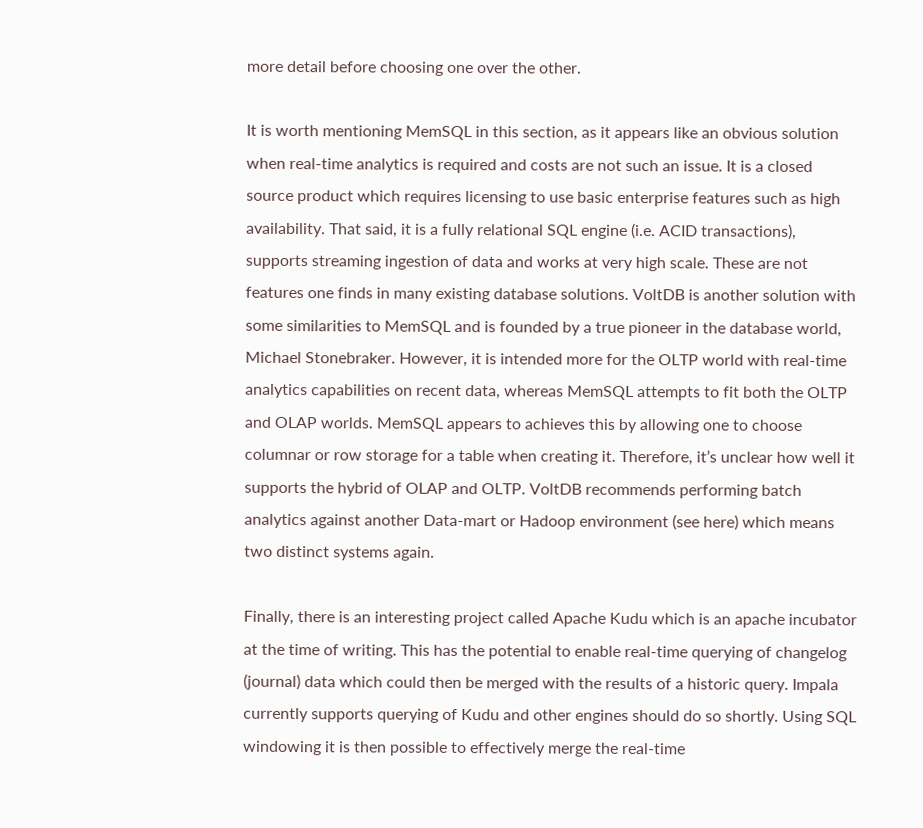more detail before choosing one over the other.

It is worth mentioning MemSQL in this section, as it appears like an obvious solution when real-time analytics is required and costs are not such an issue. It is a closed source product which requires licensing to use basic enterprise features such as high availability. That said, it is a fully relational SQL engine (i.e. ACID transactions), supports streaming ingestion of data and works at very high scale. These are not features one finds in many existing database solutions. VoltDB is another solution with some similarities to MemSQL and is founded by a true pioneer in the database world, Michael Stonebraker. However, it is intended more for the OLTP world with real-time analytics capabilities on recent data, whereas MemSQL attempts to fit both the OLTP and OLAP worlds. MemSQL appears to achieves this by allowing one to choose columnar or row storage for a table when creating it. Therefore, it’s unclear how well it supports the hybrid of OLAP and OLTP. VoltDB recommends performing batch analytics against another Data-mart or Hadoop environment (see here) which means two distinct systems again.

Finally, there is an interesting project called Apache Kudu which is an apache incubator at the time of writing. This has the potential to enable real-time querying of changelog (journal) data which could then be merged with the results of a historic query. Impala currently supports querying of Kudu and other engines should do so shortly. Using SQL windowing it is then possible to effectively merge the real-time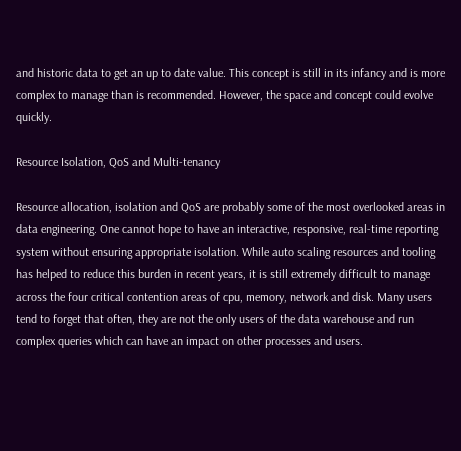and historic data to get an up to date value. This concept is still in its infancy and is more complex to manage than is recommended. However, the space and concept could evolve quickly.

Resource Isolation, QoS and Multi-tenancy

Resource allocation, isolation and QoS are probably some of the most overlooked areas in data engineering. One cannot hope to have an interactive, responsive, real-time reporting system without ensuring appropriate isolation. While auto scaling resources and tooling has helped to reduce this burden in recent years, it is still extremely difficult to manage across the four critical contention areas of cpu, memory, network and disk. Many users tend to forget that often, they are not the only users of the data warehouse and run complex queries which can have an impact on other processes and users.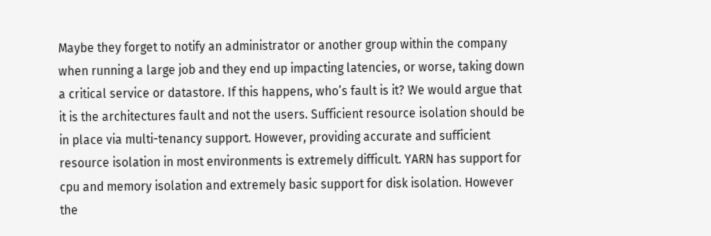Maybe they forget to notify an administrator or another group within the company when running a large job and they end up impacting latencies, or worse, taking down a critical service or datastore. If this happens, who’s fault is it? We would argue that it is the architectures fault and not the users. Sufficient resource isolation should be in place via multi-tenancy support. However, providing accurate and sufficient resource isolation in most environments is extremely difficult. YARN has support for cpu and memory isolation and extremely basic support for disk isolation. However the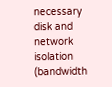necessary disk and network isolation (bandwidth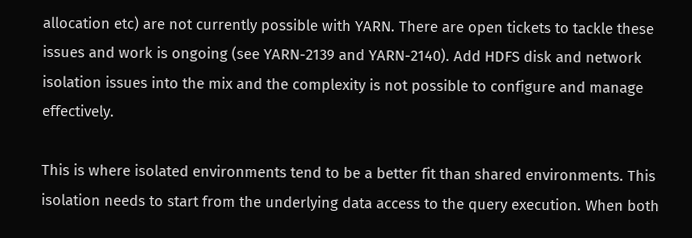allocation etc) are not currently possible with YARN. There are open tickets to tackle these issues and work is ongoing (see YARN-2139 and YARN-2140). Add HDFS disk and network isolation issues into the mix and the complexity is not possible to configure and manage effectively.

This is where isolated environments tend to be a better fit than shared environments. This isolation needs to start from the underlying data access to the query execution. When both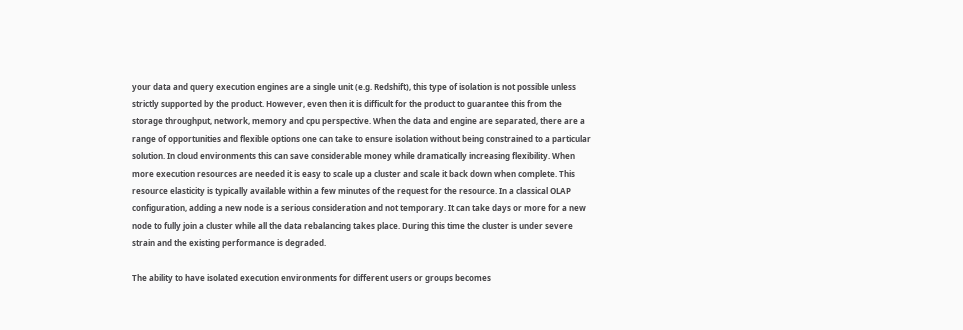your data and query execution engines are a single unit (e.g. Redshift), this type of isolation is not possible unless strictly supported by the product. However, even then it is difficult for the product to guarantee this from the storage throughput, network, memory and cpu perspective. When the data and engine are separated, there are a range of opportunities and flexible options one can take to ensure isolation without being constrained to a particular solution. In cloud environments this can save considerable money while dramatically increasing flexibility. When more execution resources are needed it is easy to scale up a cluster and scale it back down when complete. This resource elasticity is typically available within a few minutes of the request for the resource. In a classical OLAP configuration, adding a new node is a serious consideration and not temporary. It can take days or more for a new node to fully join a cluster while all the data rebalancing takes place. During this time the cluster is under severe strain and the existing performance is degraded.

The ability to have isolated execution environments for different users or groups becomes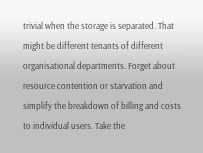trivial when the storage is separated. That might be different tenants of different organisational departments. Forget about resource contention or starvation and simplify the breakdown of billing and costs to individual users. Take the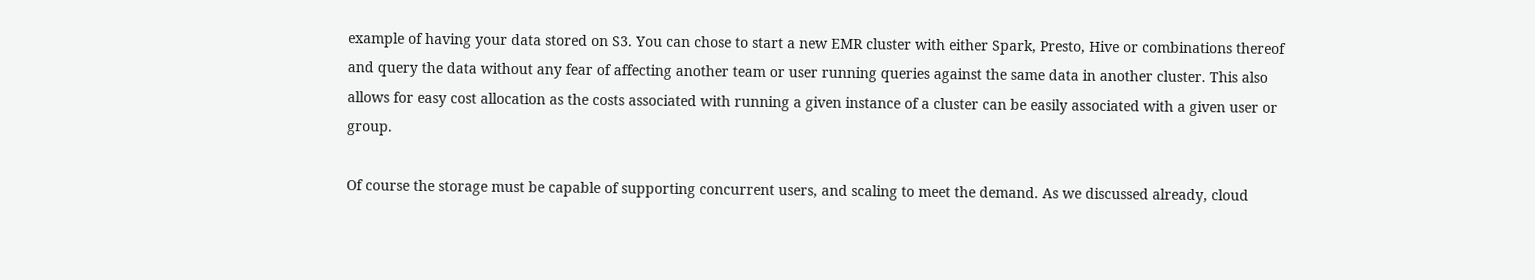example of having your data stored on S3. You can chose to start a new EMR cluster with either Spark, Presto, Hive or combinations thereof and query the data without any fear of affecting another team or user running queries against the same data in another cluster. This also allows for easy cost allocation as the costs associated with running a given instance of a cluster can be easily associated with a given user or group.

Of course the storage must be capable of supporting concurrent users, and scaling to meet the demand. As we discussed already, cloud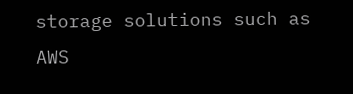storage solutions such as AWS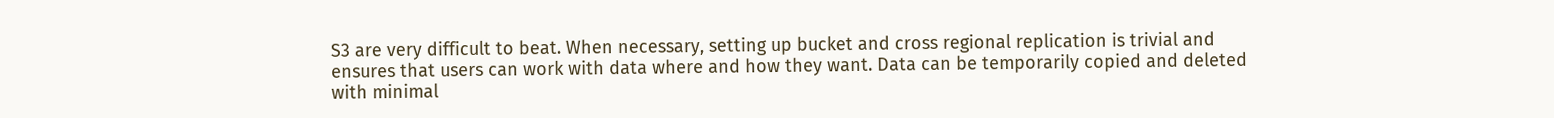S3 are very difficult to beat. When necessary, setting up bucket and cross regional replication is trivial and ensures that users can work with data where and how they want. Data can be temporarily copied and deleted with minimal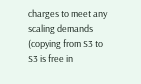charges to meet any scaling demands (copying from S3 to S3 is free in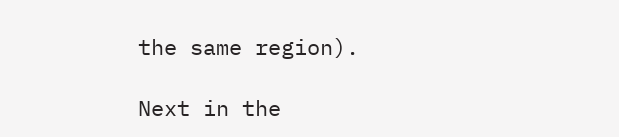the same region).

Next in the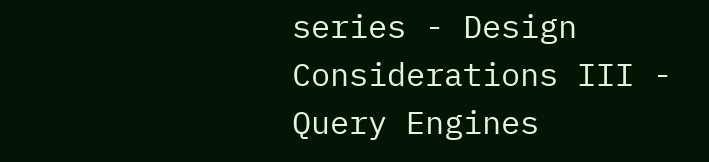series - Design Considerations III - Query Engines